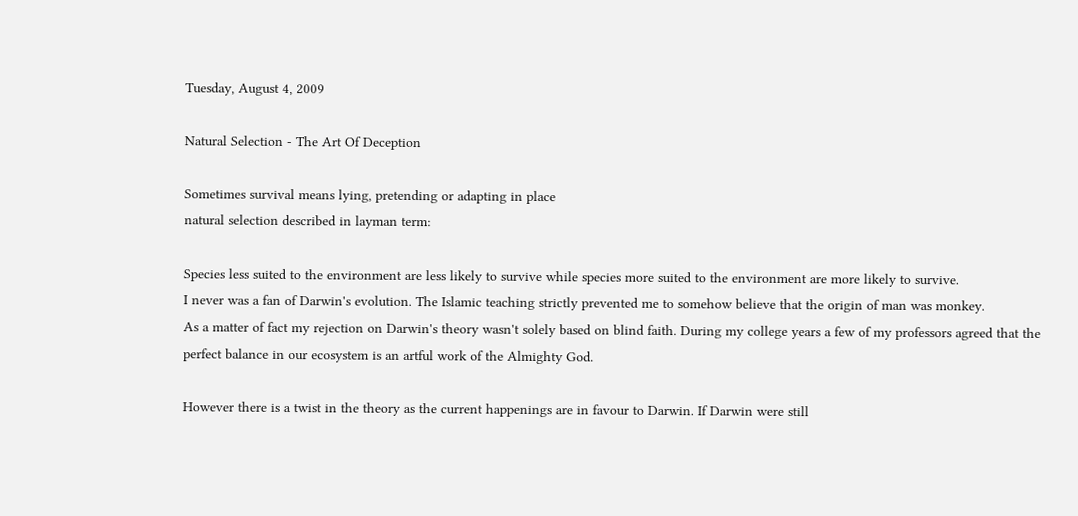Tuesday, August 4, 2009

Natural Selection - The Art Of Deception

Sometimes survival means lying, pretending or adapting in place
natural selection described in layman term:

Species less suited to the environment are less likely to survive while species more suited to the environment are more likely to survive.
I never was a fan of Darwin's evolution. The Islamic teaching strictly prevented me to somehow believe that the origin of man was monkey.
As a matter of fact my rejection on Darwin's theory wasn't solely based on blind faith. During my college years a few of my professors agreed that the perfect balance in our ecosystem is an artful work of the Almighty God.

However there is a twist in the theory as the current happenings are in favour to Darwin. If Darwin were still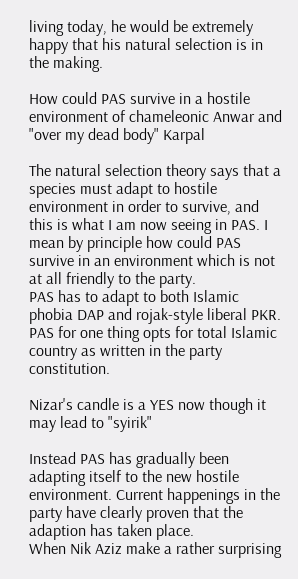living today, he would be extremely happy that his natural selection is in the making.

How could PAS survive in a hostile environment of chameleonic Anwar and "over my dead body" Karpal

The natural selection theory says that a species must adapt to hostile environment in order to survive, and this is what I am now seeing in PAS. I mean by principle how could PAS survive in an environment which is not at all friendly to the party.
PAS has to adapt to both Islamic phobia DAP and rojak-style liberal PKR. PAS for one thing opts for total Islamic country as written in the party constitution.

Nizar's candle is a YES now though it may lead to "syirik"

Instead PAS has gradually been adapting itself to the new hostile environment. Current happenings in the party have clearly proven that the adaption has taken place.
When Nik Aziz make a rather surprising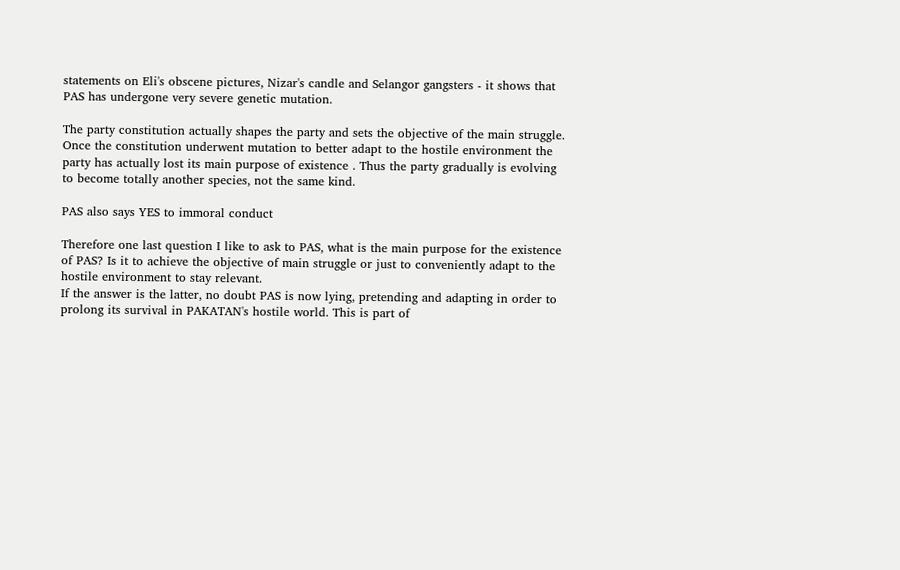statements on Eli's obscene pictures, Nizar's candle and Selangor gangsters - it shows that PAS has undergone very severe genetic mutation.

The party constitution actually shapes the party and sets the objective of the main struggle. Once the constitution underwent mutation to better adapt to the hostile environment the party has actually lost its main purpose of existence . Thus the party gradually is evolving to become totally another species, not the same kind.

PAS also says YES to immoral conduct

Therefore one last question I like to ask to PAS, what is the main purpose for the existence of PAS? Is it to achieve the objective of main struggle or just to conveniently adapt to the hostile environment to stay relevant.
If the answer is the latter, no doubt PAS is now lying, pretending and adapting in order to prolong its survival in PAKATAN's hostile world. This is part of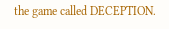the game called DECEPTION.